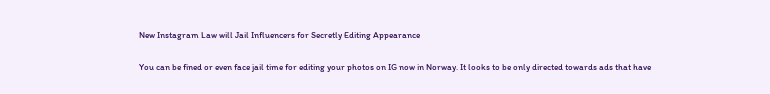New Instagram Law will Jail Influencers for Secretly Editing Appearance

You can be fined or even face jail time for editing your photos on IG now in Norway. It looks to be only directed towards ads that have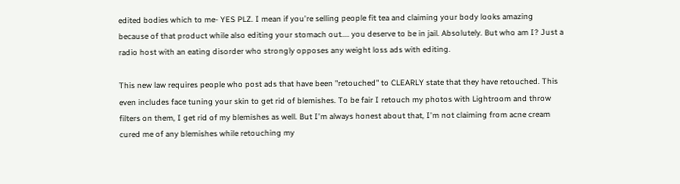edited bodies which to me- YES PLZ. I mean if you're selling people fit tea and claiming your body looks amazing because of that product while also editing your stomach out.... you deserve to be in jail. Absolutely. But who am I? Just a radio host with an eating disorder who strongly opposes any weight loss ads with editing.

This new law requires people who post ads that have been "retouched" to CLEARLY state that they have retouched. This even includes face tuning your skin to get rid of blemishes. To be fair I retouch my photos with Lightroom and throw filters on them, I get rid of my blemishes as well. But I'm always honest about that, I'm not claiming from acne cream cured me of any blemishes while retouching my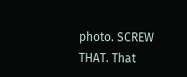photo. SCREW THAT. That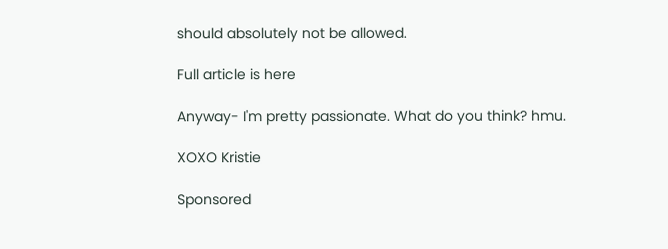should absolutely not be allowed.

Full article is here

Anyway- I'm pretty passionate. What do you think? hmu.

XOXO Kristie

Sponsored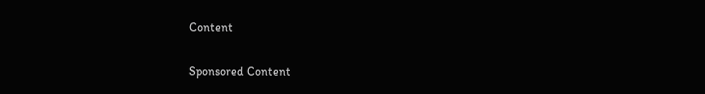Content

Sponsored Content